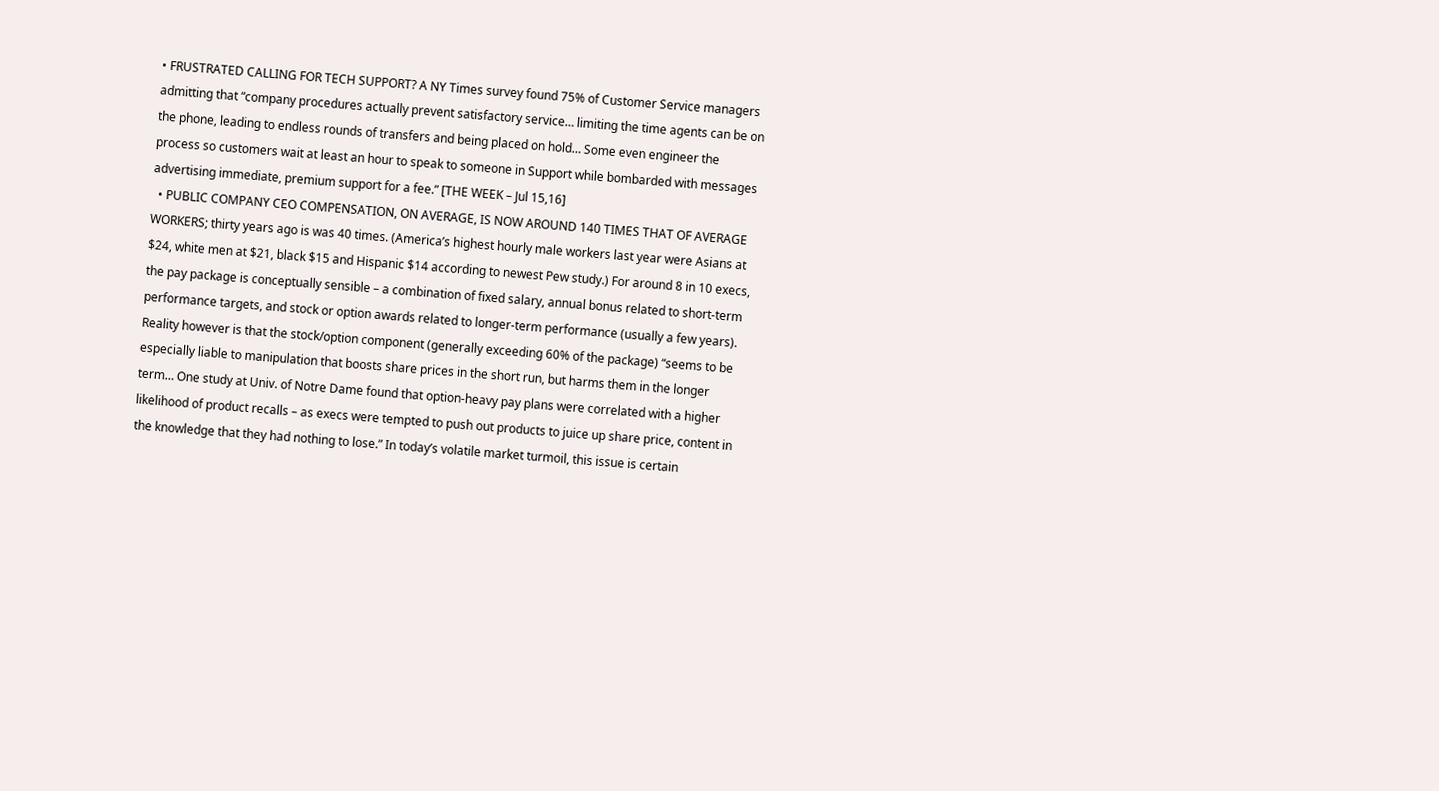• FRUSTRATED CALLING FOR TECH SUPPORT? A NY Times survey found 75% of Customer Service managers admitting that “company procedures actually prevent satisfactory service… limiting the time agents can be on the phone, leading to endless rounds of transfers and being placed on hold… Some even engineer the process so customers wait at least an hour to speak to someone in Support while bombarded with messages advertising immediate, premium support for a fee.” [THE WEEK – Jul 15,16]
  • PUBLIC COMPANY CEO COMPENSATION, ON AVERAGE, IS NOW AROUND 140 TIMES THAT OF AVERAGE WORKERS; thirty years ago is was 40 times. (America’s highest hourly male workers last year were Asians at $24, white men at $21, black $15 and Hispanic $14 according to newest Pew study.) For around 8 in 10 execs, the pay package is conceptually sensible – a combination of fixed salary, annual bonus related to short-term performance targets, and stock or option awards related to longer-term performance (usually a few years). Reality however is that the stock/option component (generally exceeding 60% of the package) “seems to be especially liable to manipulation that boosts share prices in the short run, but harms them in the longer term… One study at Univ. of Notre Dame found that option-heavy pay plans were correlated with a higher likelihood of product recalls – as execs were tempted to push out products to juice up share price, content in the knowledge that they had nothing to lose.” In today’s volatile market turmoil, this issue is certain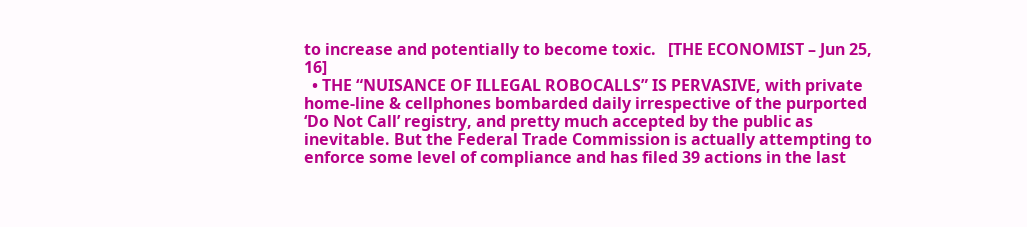to increase and potentially to become toxic.   [THE ECONOMIST – Jun 25, 16]
  • THE “NUISANCE OF ILLEGAL ROBOCALLS” IS PERVASIVE, with private home-line & cellphones bombarded daily irrespective of the purported ‘Do Not Call’ registry, and pretty much accepted by the public as inevitable. But the Federal Trade Commission is actually attempting to enforce some level of compliance and has filed 39 actions in the last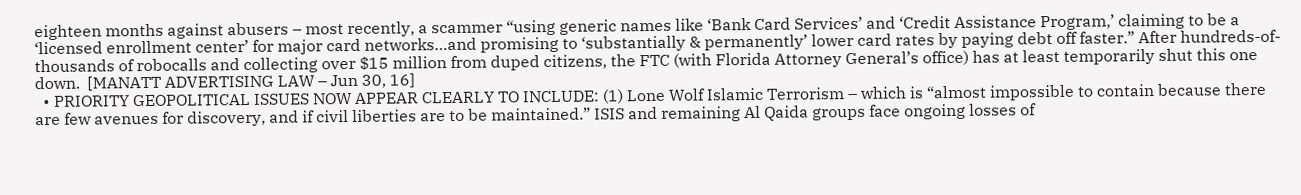eighteen months against abusers – most recently, a scammer “using generic names like ‘Bank Card Services’ and ‘Credit Assistance Program,’ claiming to be a ‘licensed enrollment center’ for major card networks…and promising to ‘substantially & permanently’ lower card rates by paying debt off faster.” After hundreds-of-thousands of robocalls and collecting over $15 million from duped citizens, the FTC (with Florida Attorney General’s office) has at least temporarily shut this one down.  [MANATT ADVERTISING LAW – Jun 30, 16]
  • PRIORITY GEOPOLITICAL ISSUES NOW APPEAR CLEARLY TO INCLUDE: (1) Lone Wolf Islamic Terrorism – which is “almost impossible to contain because there are few avenues for discovery, and if civil liberties are to be maintained.” ISIS and remaining Al Qaida groups face ongoing losses of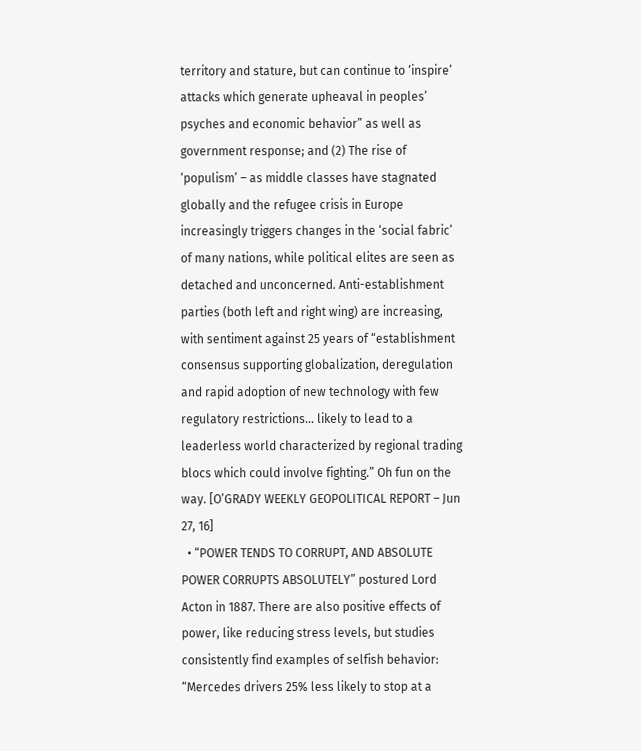territory and stature, but can continue to ‘inspire’ attacks which generate upheaval in peoples’ psyches and economic behavior” as well as government response; and (2) The rise of ‘populism’ – as middle classes have stagnated globally and the refugee crisis in Europe increasingly triggers changes in the ‘social fabric’ of many nations, while political elites are seen as detached and unconcerned. Anti-establishment parties (both left and right wing) are increasing, with sentiment against 25 years of “establishment consensus supporting globalization, deregulation and rapid adoption of new technology with few regulatory restrictions… likely to lead to a leaderless world characterized by regional trading blocs which could involve fighting.” Oh fun on the way. [O’GRADY WEEKLY GEOPOLITICAL REPORT – Jun 27, 16]
  • “POWER TENDS TO CORRUPT, AND ABSOLUTE POWER CORRUPTS ABSOLUTELY” postured Lord Acton in 1887. There are also positive effects of power, like reducing stress levels, but studies consistently find examples of selfish behavior: “Mercedes drivers 25% less likely to stop at a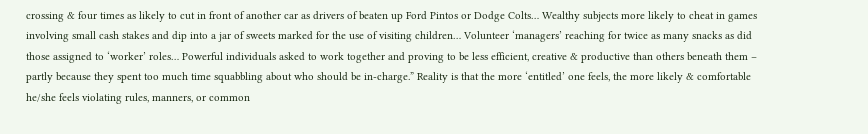crossing & four times as likely to cut in front of another car as drivers of beaten up Ford Pintos or Dodge Colts… Wealthy subjects more likely to cheat in games involving small cash stakes and dip into a jar of sweets marked for the use of visiting children… Volunteer ‘managers’ reaching for twice as many snacks as did those assigned to ‘worker’ roles… Powerful individuals asked to work together and proving to be less efficient, creative & productive than others beneath them – partly because they spent too much time squabbling about who should be in-charge.” Reality is that the more ‘entitled’ one feels, the more likely & comfortable he/she feels violating rules, manners, or common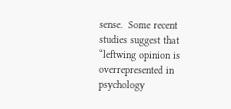sense.  Some recent studies suggest that “leftwing opinion is overrepresented in psychology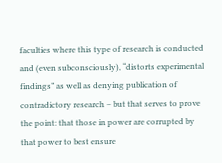faculties where this type of research is conducted and (even subconsciously), “distorts experimental findings” as well as denying publication of contradictory research – but that serves to prove the point: that those in power are corrupted by that power to best ensure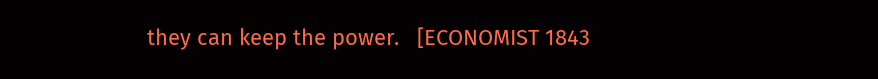they can keep the power.   [ECONOMIST 1843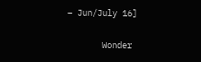– Jun/July 16]

       Wonder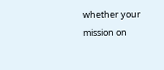whether your mission on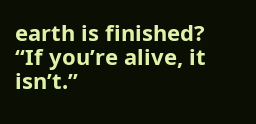earth is finished? “If you’re alive, it isn’t.”